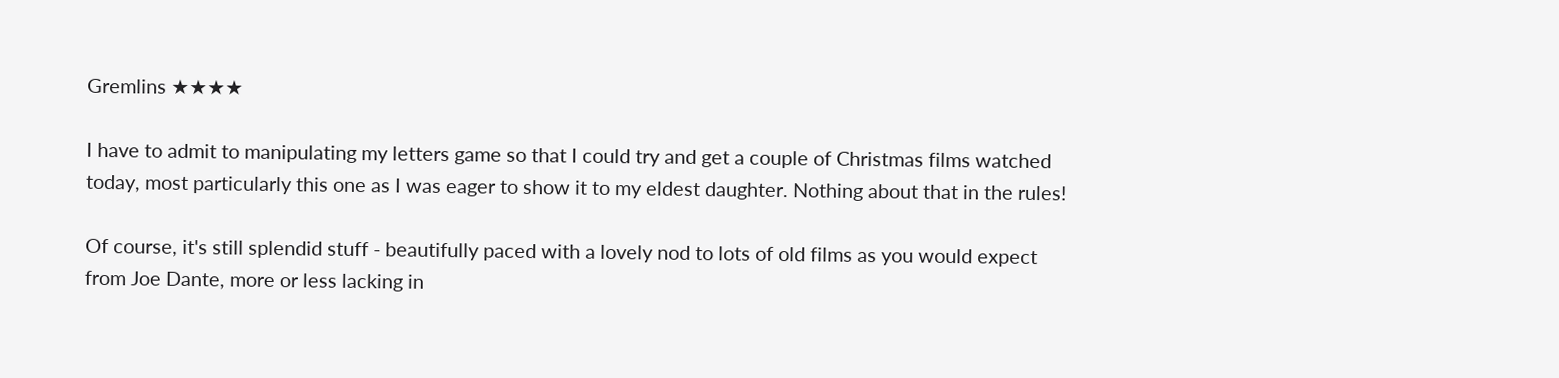Gremlins ★★★★

I have to admit to manipulating my letters game so that I could try and get a couple of Christmas films watched today, most particularly this one as I was eager to show it to my eldest daughter. Nothing about that in the rules!

Of course, it's still splendid stuff - beautifully paced with a lovely nod to lots of old films as you would expect from Joe Dante, more or less lacking in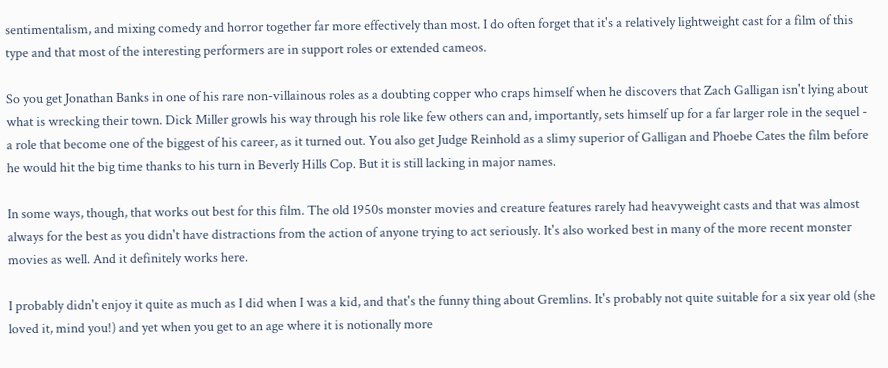sentimentalism, and mixing comedy and horror together far more effectively than most. I do often forget that it's a relatively lightweight cast for a film of this type and that most of the interesting performers are in support roles or extended cameos.

So you get Jonathan Banks in one of his rare non-villainous roles as a doubting copper who craps himself when he discovers that Zach Galligan isn't lying about what is wrecking their town. Dick Miller growls his way through his role like few others can and, importantly, sets himself up for a far larger role in the sequel - a role that become one of the biggest of his career, as it turned out. You also get Judge Reinhold as a slimy superior of Galligan and Phoebe Cates the film before he would hit the big time thanks to his turn in Beverly Hills Cop. But it is still lacking in major names.

In some ways, though, that works out best for this film. The old 1950s monster movies and creature features rarely had heavyweight casts and that was almost always for the best as you didn't have distractions from the action of anyone trying to act seriously. It's also worked best in many of the more recent monster movies as well. And it definitely works here.

I probably didn't enjoy it quite as much as I did when I was a kid, and that's the funny thing about Gremlins. It's probably not quite suitable for a six year old (she loved it, mind you!) and yet when you get to an age where it is notionally more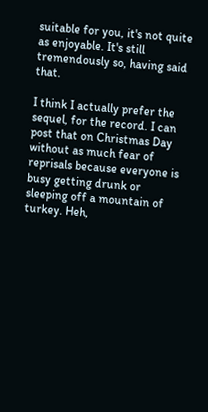suitable for you, it's not quite as enjoyable. It's still tremendously so, having said that.

I think I actually prefer the sequel, for the record. I can post that on Christmas Day without as much fear of reprisals because everyone is busy getting drunk or sleeping off a mountain of turkey. Heh,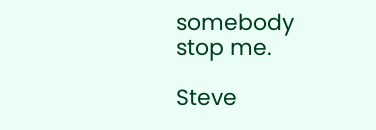somebody stop me.

Steve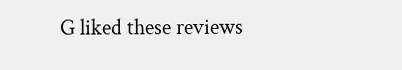G liked these reviews